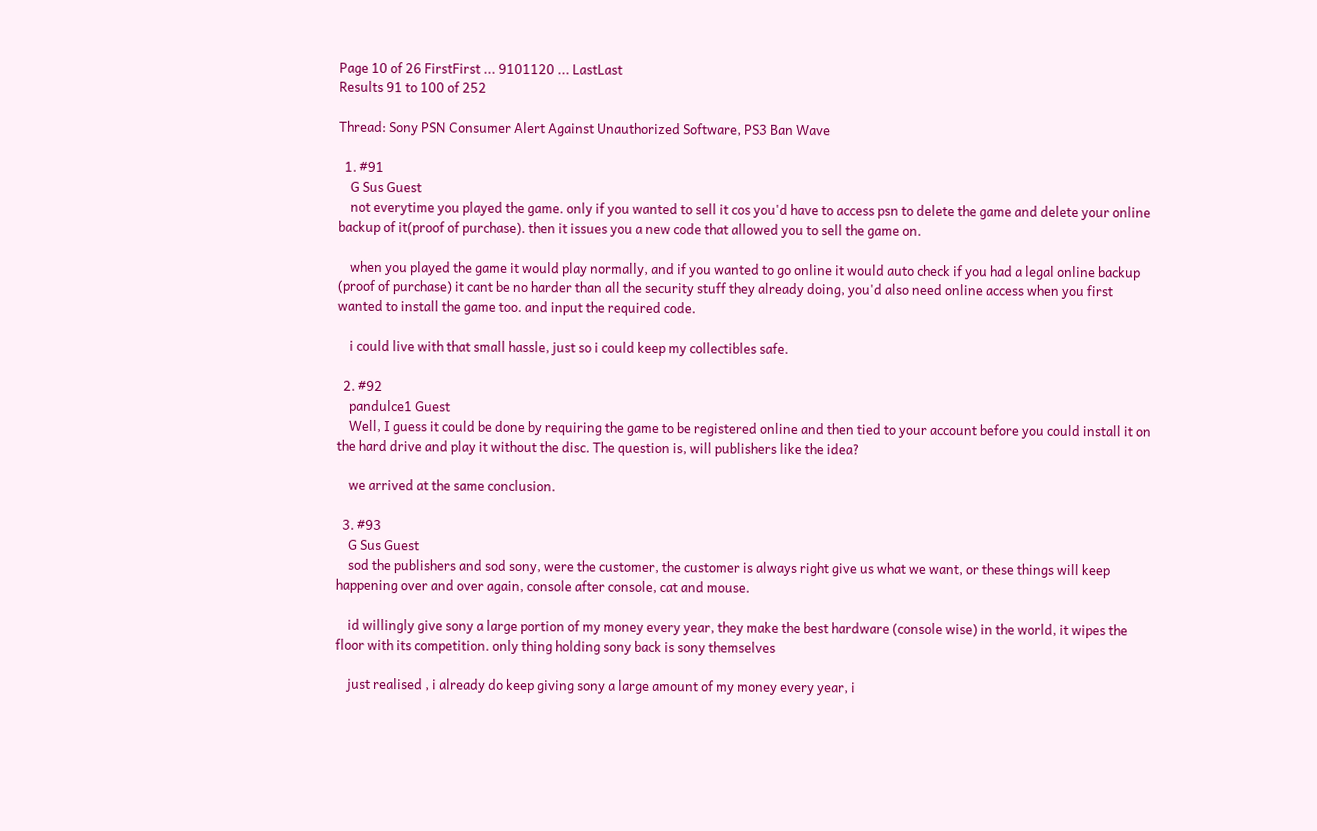Page 10 of 26 FirstFirst ... 9101120 ... LastLast
Results 91 to 100 of 252

Thread: Sony PSN Consumer Alert Against Unauthorized Software, PS3 Ban Wave

  1. #91
    G Sus Guest
    not everytime you played the game. only if you wanted to sell it cos you'd have to access psn to delete the game and delete your online backup of it(proof of purchase). then it issues you a new code that allowed you to sell the game on.

    when you played the game it would play normally, and if you wanted to go online it would auto check if you had a legal online backup (proof of purchase) it cant be no harder than all the security stuff they already doing, you'd also need online access when you first wanted to install the game too. and input the required code.

    i could live with that small hassle, just so i could keep my collectibles safe.

  2. #92
    pandulce1 Guest
    Well, I guess it could be done by requiring the game to be registered online and then tied to your account before you could install it on the hard drive and play it without the disc. The question is, will publishers like the idea?

    we arrived at the same conclusion.

  3. #93
    G Sus Guest
    sod the publishers and sod sony, were the customer, the customer is always right give us what we want, or these things will keep happening over and over again, console after console, cat and mouse.

    id willingly give sony a large portion of my money every year, they make the best hardware (console wise) in the world, it wipes the floor with its competition. only thing holding sony back is sony themselves

    just realised , i already do keep giving sony a large amount of my money every year, i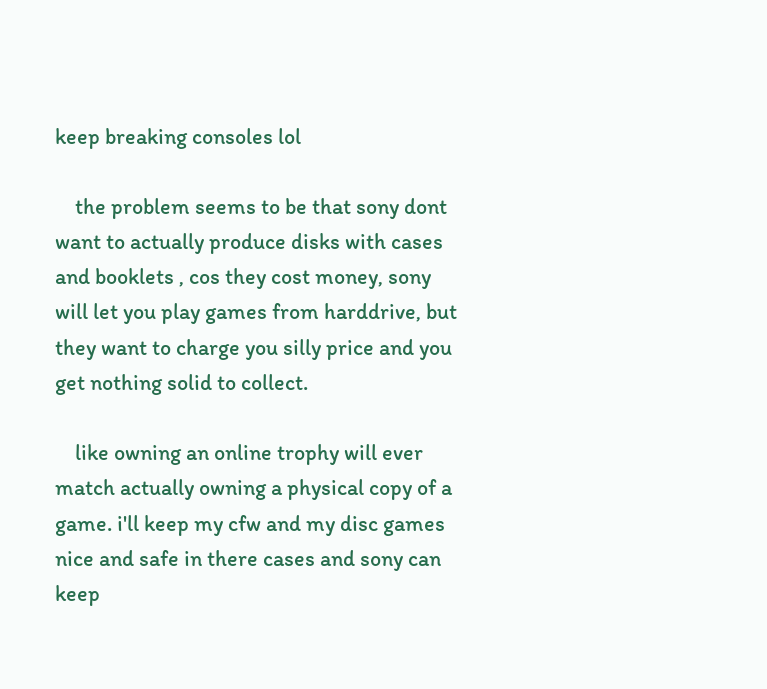keep breaking consoles lol

    the problem seems to be that sony dont want to actually produce disks with cases and booklets , cos they cost money, sony will let you play games from harddrive, but they want to charge you silly price and you get nothing solid to collect.

    like owning an online trophy will ever match actually owning a physical copy of a game. i'll keep my cfw and my disc games nice and safe in there cases and sony can keep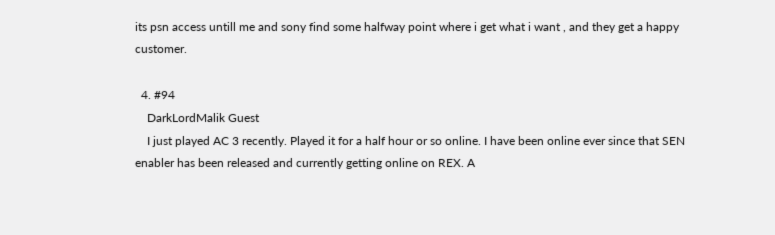its psn access untill me and sony find some halfway point where i get what i want , and they get a happy customer.

  4. #94
    DarkLordMalik Guest
    I just played AC 3 recently. Played it for a half hour or so online. I have been online ever since that SEN enabler has been released and currently getting online on REX. A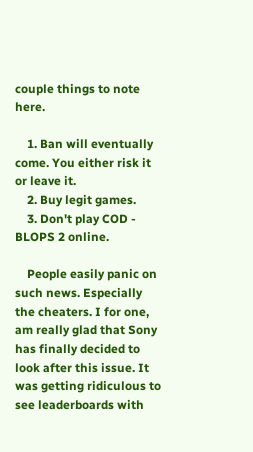couple things to note here.

    1. Ban will eventually come. You either risk it or leave it.
    2. Buy legit games.
    3. Don't play COD - BLOPS 2 online.

    People easily panic on such news. Especially the cheaters. I for one, am really glad that Sony has finally decided to look after this issue. It was getting ridiculous to see leaderboards with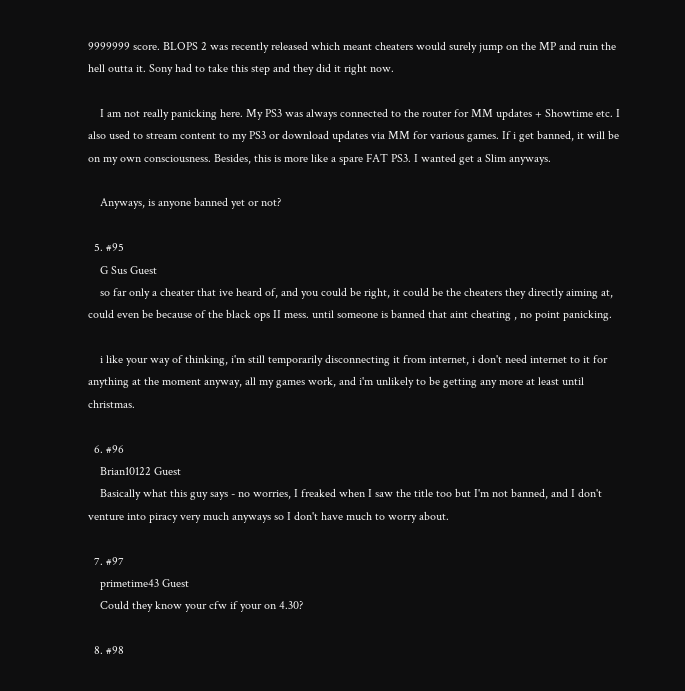9999999 score. BLOPS 2 was recently released which meant cheaters would surely jump on the MP and ruin the hell outta it. Sony had to take this step and they did it right now.

    I am not really panicking here. My PS3 was always connected to the router for MM updates + Showtime etc. I also used to stream content to my PS3 or download updates via MM for various games. If i get banned, it will be on my own consciousness. Besides, this is more like a spare FAT PS3. I wanted get a Slim anyways.

    Anyways, is anyone banned yet or not?

  5. #95
    G Sus Guest
    so far only a cheater that ive heard of, and you could be right, it could be the cheaters they directly aiming at, could even be because of the black ops II mess. until someone is banned that aint cheating , no point panicking.

    i like your way of thinking, i'm still temporarily disconnecting it from internet, i don't need internet to it for anything at the moment anyway, all my games work, and i'm unlikely to be getting any more at least until christmas.

  6. #96
    Brian10122 Guest
    Basically what this guy says - no worries, I freaked when I saw the title too but I'm not banned, and I don't venture into piracy very much anyways so I don't have much to worry about.

  7. #97
    primetime43 Guest
    Could they know your cfw if your on 4.30?

  8. #98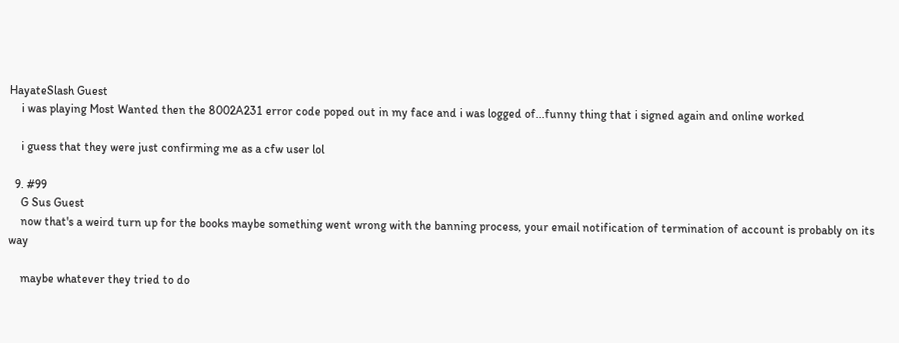HayateSlash Guest
    i was playing Most Wanted then the 8002A231 error code poped out in my face and i was logged of...funny thing that i signed again and online worked

    i guess that they were just confirming me as a cfw user lol

  9. #99
    G Sus Guest
    now that's a weird turn up for the books maybe something went wrong with the banning process, your email notification of termination of account is probably on its way

    maybe whatever they tried to do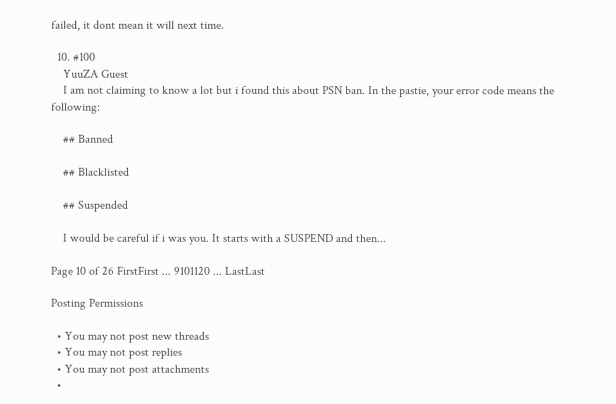failed, it dont mean it will next time.

  10. #100
    YuuZA Guest
    I am not claiming to know a lot but i found this about PSN ban. In the pastie, your error code means the following:

    ## Banned

    ## Blacklisted

    ## Suspended

    I would be careful if i was you. It starts with a SUSPEND and then...

Page 10 of 26 FirstFirst ... 9101120 ... LastLast

Posting Permissions

  • You may not post new threads
  • You may not post replies
  • You may not post attachments
  •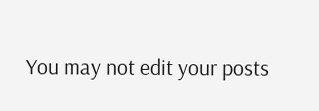You may not edit your posts